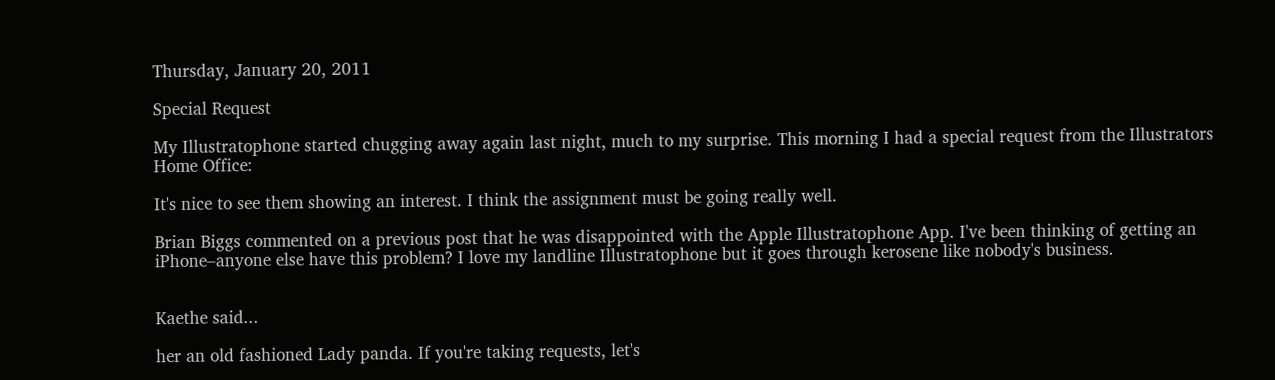Thursday, January 20, 2011

Special Request

My Illustratophone started chugging away again last night, much to my surprise. This morning I had a special request from the Illustrators Home Office:

It's nice to see them showing an interest. I think the assignment must be going really well.

Brian Biggs commented on a previous post that he was disappointed with the Apple Illustratophone App. I've been thinking of getting an iPhone–anyone else have this problem? I love my landline Illustratophone but it goes through kerosene like nobody's business.


Kaethe said...

her an old fashioned Lady panda. If you're taking requests, let's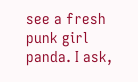see a fresh punk girl panda. I ask,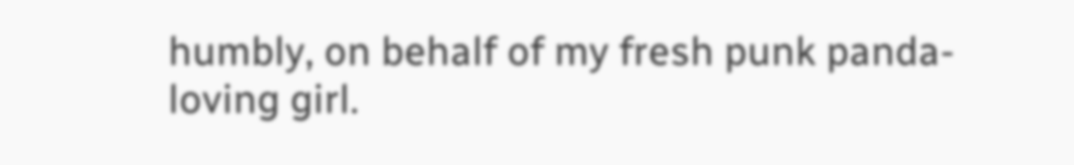humbly, on behalf of my fresh punk panda-loving girl.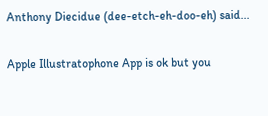Anthony Diecidue (dee-etch-eh-doo-eh) said...

Apple Illustratophone App is ok but you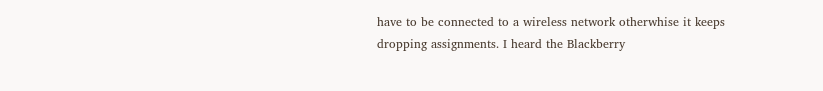have to be connected to a wireless network otherwhise it keeps dropping assignments. I heard the Blackberry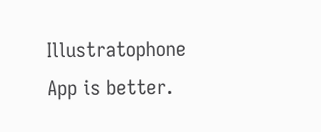Illustratophone App is better.